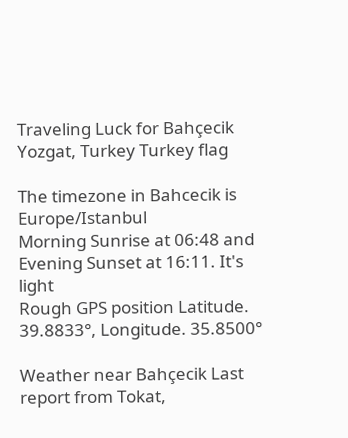Traveling Luck for Bahçecik Yozgat, Turkey Turkey flag

The timezone in Bahcecik is Europe/Istanbul
Morning Sunrise at 06:48 and Evening Sunset at 16:11. It's light
Rough GPS position Latitude. 39.8833°, Longitude. 35.8500°

Weather near Bahçecik Last report from Tokat,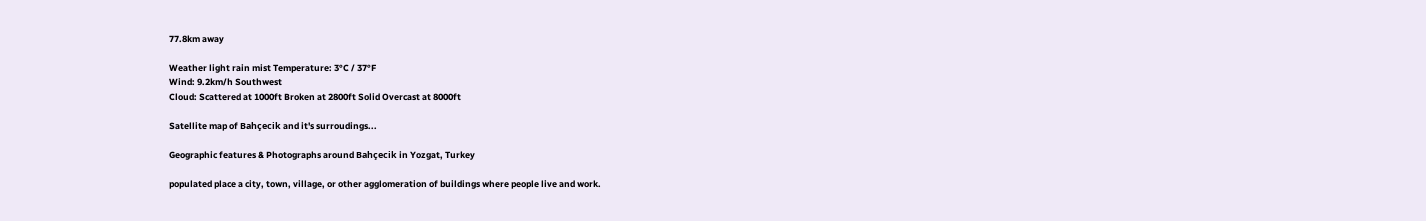77.8km away

Weather light rain mist Temperature: 3°C / 37°F
Wind: 9.2km/h Southwest
Cloud: Scattered at 1000ft Broken at 2800ft Solid Overcast at 8000ft

Satellite map of Bahçecik and it's surroudings...

Geographic features & Photographs around Bahçecik in Yozgat, Turkey

populated place a city, town, village, or other agglomeration of buildings where people live and work.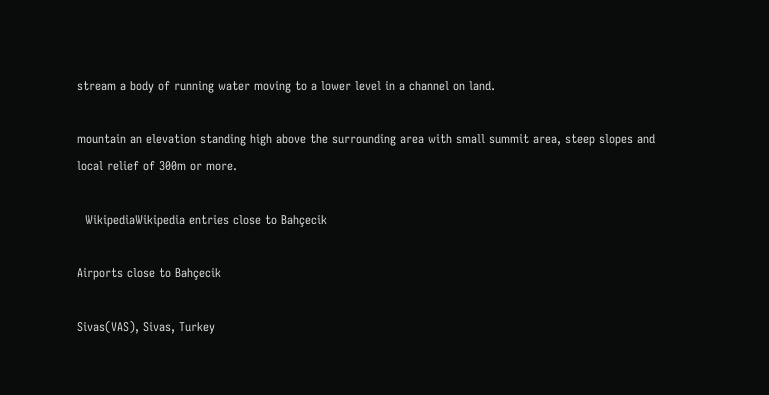stream a body of running water moving to a lower level in a channel on land.

mountain an elevation standing high above the surrounding area with small summit area, steep slopes and local relief of 300m or more.

  WikipediaWikipedia entries close to Bahçecik

Airports close to Bahçecik

Sivas(VAS), Sivas, Turkey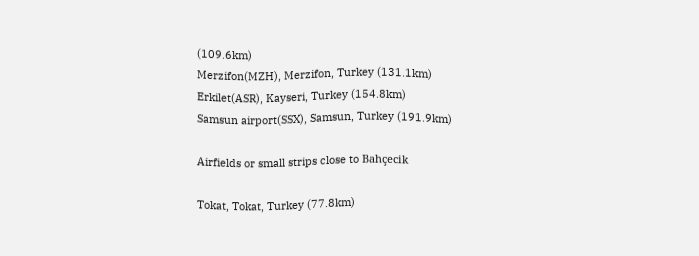(109.6km)
Merzifon(MZH), Merzifon, Turkey (131.1km)
Erkilet(ASR), Kayseri, Turkey (154.8km)
Samsun airport(SSX), Samsun, Turkey (191.9km)

Airfields or small strips close to Bahçecik

Tokat, Tokat, Turkey (77.8km)